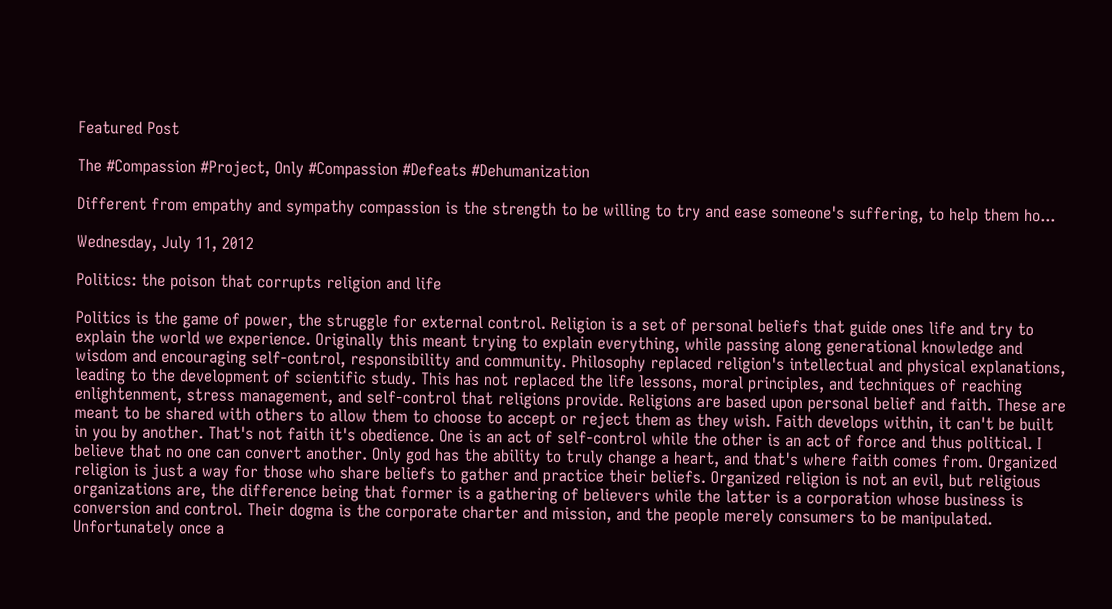Featured Post

The #Compassion #Project, Only #Compassion #Defeats #Dehumanization

Different from empathy and sympathy compassion is the strength to be willing to try and ease someone's suffering, to help them ho...

Wednesday, July 11, 2012

Politics: the poison that corrupts religion and life

Politics is the game of power, the struggle for external control. Religion is a set of personal beliefs that guide ones life and try to explain the world we experience. Originally this meant trying to explain everything, while passing along generational knowledge and wisdom and encouraging self-control, responsibility and community. Philosophy replaced religion's intellectual and physical explanations, leading to the development of scientific study. This has not replaced the life lessons, moral principles, and techniques of reaching enlightenment, stress management, and self-control that religions provide. Religions are based upon personal belief and faith. These are meant to be shared with others to allow them to choose to accept or reject them as they wish. Faith develops within, it can't be built in you by another. That's not faith it's obedience. One is an act of self-control while the other is an act of force and thus political. I believe that no one can convert another. Only god has the ability to truly change a heart, and that's where faith comes from. Organized religion is just a way for those who share beliefs to gather and practice their beliefs. Organized religion is not an evil, but religious organizations are, the difference being that former is a gathering of believers while the latter is a corporation whose business is conversion and control. Their dogma is the corporate charter and mission, and the people merely consumers to be manipulated. Unfortunately once a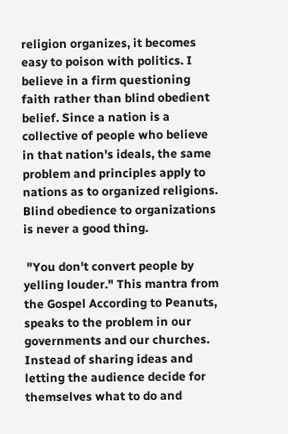religion organizes, it becomes easy to poison with politics. I believe in a firm questioning faith rather than blind obedient belief. Since a nation is a collective of people who believe in that nation's ideals, the same problem and principles apply to nations as to organized religions. Blind obedience to organizations is never a good thing.

 "You don't convert people by yelling louder." This mantra from the Gospel According to Peanuts, speaks to the problem in our governments and our churches. Instead of sharing ideas and letting the audience decide for themselves what to do and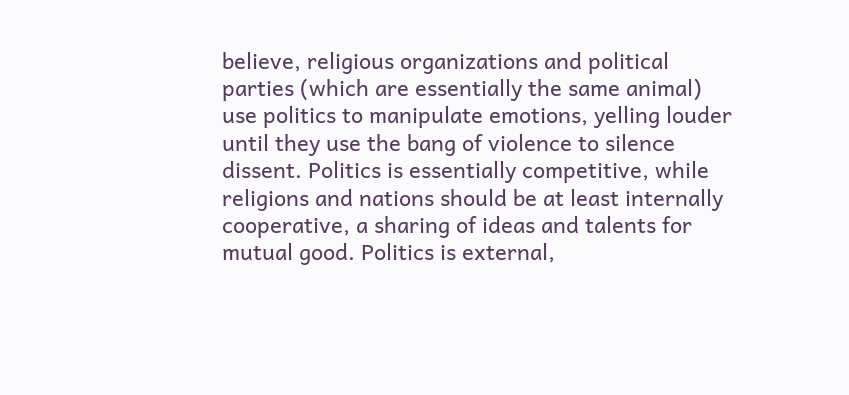believe, religious organizations and political parties (which are essentially the same animal) use politics to manipulate emotions, yelling louder until they use the bang of violence to silence dissent. Politics is essentially competitive, while religions and nations should be at least internally cooperative, a sharing of ideas and talents for mutual good. Politics is external,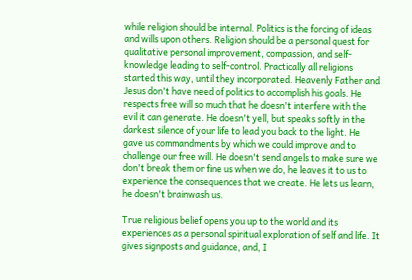while religion should be internal. Politics is the forcing of ideas and wills upon others. Religion should be a personal quest for qualitative personal improvement, compassion, and self-knowledge leading to self-control. Practically all religions started this way, until they incorporated. Heavenly Father and Jesus don't have need of politics to accomplish his goals. He respects free will so much that he doesn't interfere with the evil it can generate. He doesn't yell, but speaks softly in the darkest silence of your life to lead you back to the light. He gave us commandments by which we could improve and to challenge our free will. He doesn't send angels to make sure we don't break them or fine us when we do, he leaves it to us to experience the consequences that we create. He lets us learn, he doesn't brainwash us.

True religious belief opens you up to the world and its experiences as a personal spiritual exploration of self and life. It gives signposts and guidance, and, I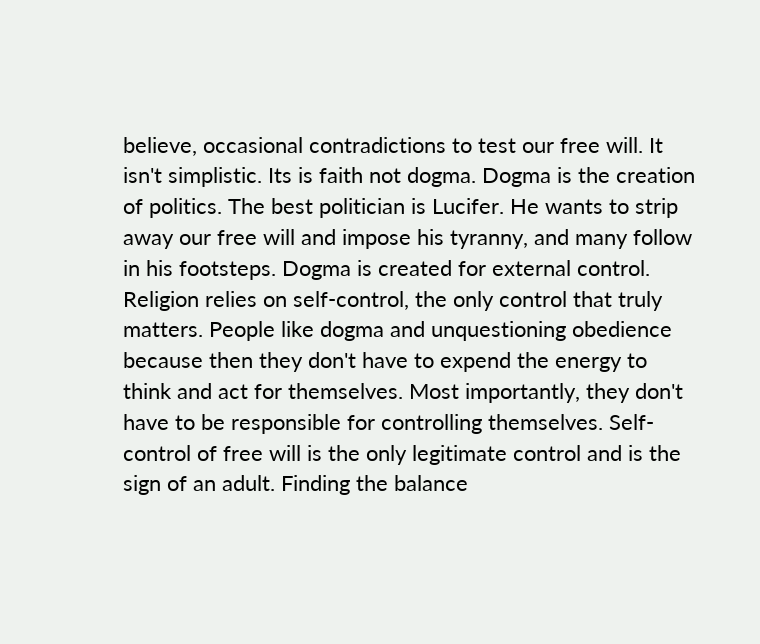believe, occasional contradictions to test our free will. It isn't simplistic. Its is faith not dogma. Dogma is the creation of politics. The best politician is Lucifer. He wants to strip away our free will and impose his tyranny, and many follow in his footsteps. Dogma is created for external control. Religion relies on self-control, the only control that truly matters. People like dogma and unquestioning obedience because then they don't have to expend the energy to think and act for themselves. Most importantly, they don't have to be responsible for controlling themselves. Self-control of free will is the only legitimate control and is the sign of an adult. Finding the balance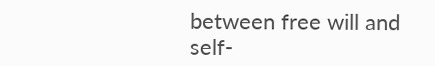between free will and self-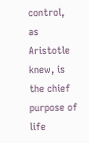control, as Aristotle knew, is the chief purpose of life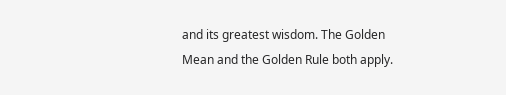and its greatest wisdom. The Golden Mean and the Golden Rule both apply.